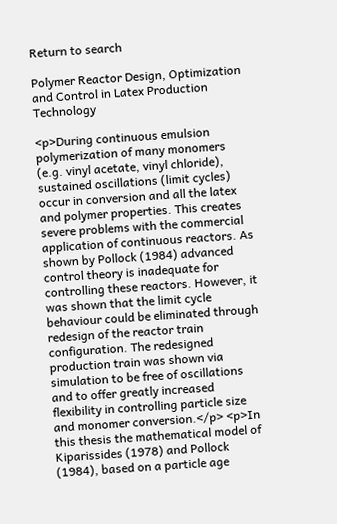Return to search

Polymer Reactor Design, Optimization and Control in Latex Production Technology

<p>During continuous emulsion polymerization of many monomers (e.g. vinyl acetate, vinyl chloride), sustained oscillations (limit cycles) occur in conversion and all the latex and polymer properties. This creates severe problems with the commercial application of continuous reactors. As shown by Pollock (1984) advanced control theory is inadequate for controlling these reactors. However, it was shown that the limit cycle behaviour could be eliminated through redesign of the reactor train configuration. The redesigned production train was shown via simulation to be free of oscillations and to offer greatly increased flexibility in controlling particle size and monomer conversion.</p> <p>In this thesis the mathematical model of Kiparissides (1978) and Pollock (1984), based on a particle age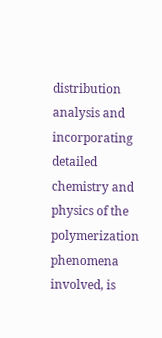distribution analysis and incorporating detailed chemistry and physics of the polymerization phenomena involved, is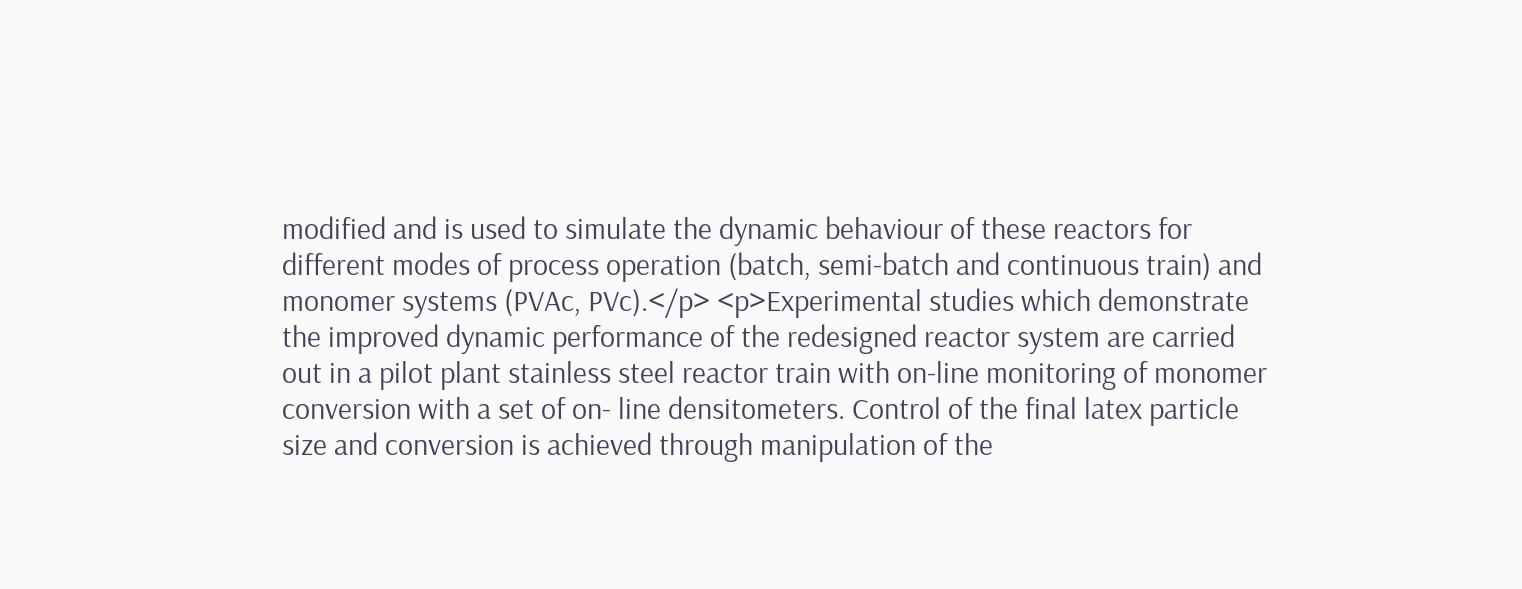modified and is used to simulate the dynamic behaviour of these reactors for different modes of process operation (batch, semi-batch and continuous train) and monomer systems (PVAc, PVc).</p> <p>Experimental studies which demonstrate the improved dynamic performance of the redesigned reactor system are carried out in a pilot plant stainless steel reactor train with on-line monitoring of monomer conversion with a set of on- line densitometers. Control of the final latex particle size and conversion is achieved through manipulation of the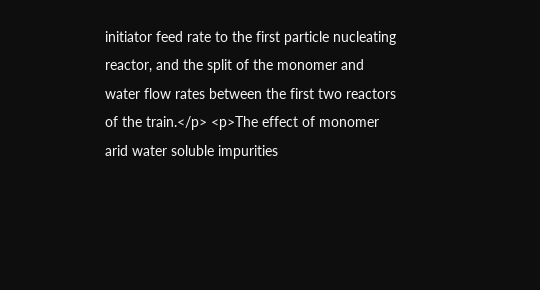initiator feed rate to the first particle nucleating reactor, and the split of the monomer and water flow rates between the first two reactors of the train.</p> <p>The effect of monomer arid water soluble impurities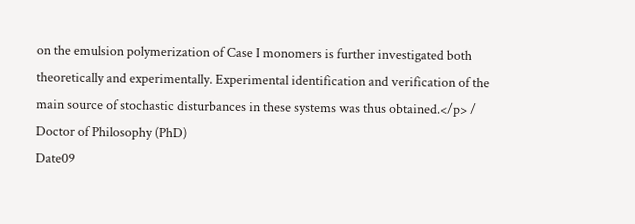on the emulsion polymerization of Case I monomers is further investigated both theoretically and experimentally. Experimental identification and verification of the main source of stochastic disturbances in these systems was thus obtained.</p> / Doctor of Philosophy (PhD)
Date09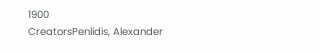1900
CreatorsPenlidis, Alexander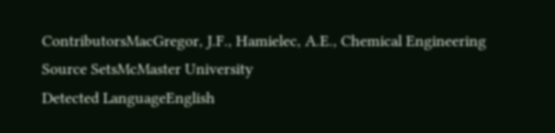ContributorsMacGregor, J.F., Hamielec, A.E., Chemical Engineering
Source SetsMcMaster University
Detected LanguageEnglish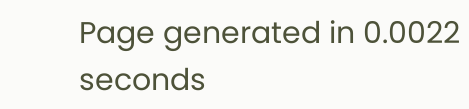Page generated in 0.0022 seconds